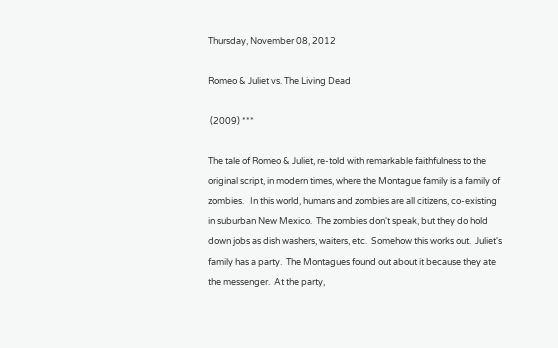Thursday, November 08, 2012

Romeo & Juliet vs. The Living Dead

 (2009) ***

The tale of Romeo & Juliet, re-told with remarkable faithfulness to the original script, in modern times, where the Montague family is a family of zombies.   In this world, humans and zombies are all citizens, co-existing in suburban New Mexico.  The zombies don't speak, but they do hold down jobs as dish washers, waiters, etc.  Somehow this works out.  Juliet's family has a party.  The Montagues found out about it because they ate the messenger.  At the party,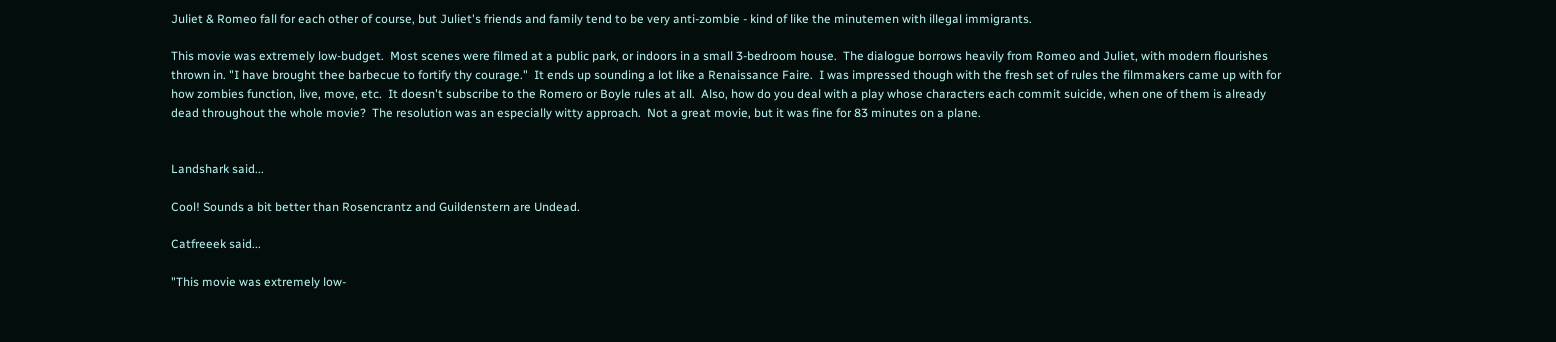Juliet & Romeo fall for each other of course, but Juliet's friends and family tend to be very anti-zombie - kind of like the minutemen with illegal immigrants.

This movie was extremely low-budget.  Most scenes were filmed at a public park, or indoors in a small 3-bedroom house.  The dialogue borrows heavily from Romeo and Juliet, with modern flourishes thrown in. "I have brought thee barbecue to fortify thy courage."  It ends up sounding a lot like a Renaissance Faire.  I was impressed though with the fresh set of rules the filmmakers came up with for how zombies function, live, move, etc.  It doesn't subscribe to the Romero or Boyle rules at all.  Also, how do you deal with a play whose characters each commit suicide, when one of them is already dead throughout the whole movie?  The resolution was an especially witty approach.  Not a great movie, but it was fine for 83 minutes on a plane.


Landshark said...

Cool! Sounds a bit better than Rosencrantz and Guildenstern are Undead.

Catfreeek said...

"This movie was extremely low-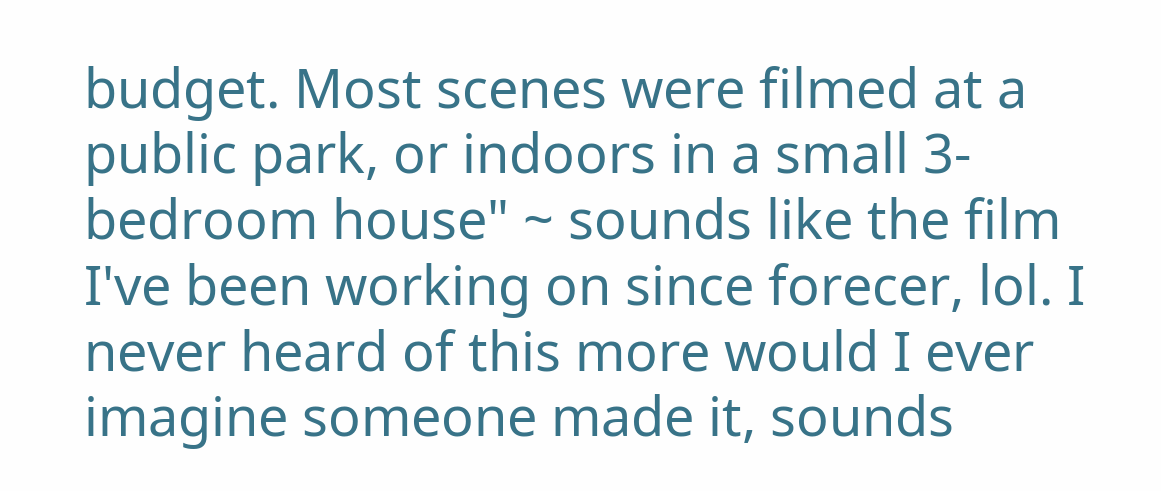budget. Most scenes were filmed at a public park, or indoors in a small 3-bedroom house" ~ sounds like the film I've been working on since forecer, lol. I never heard of this more would I ever imagine someone made it, sounds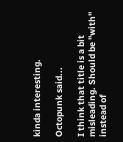kinda interesting.

Octopunk said...

I think that title is a bit misleading. Should be "with" instead of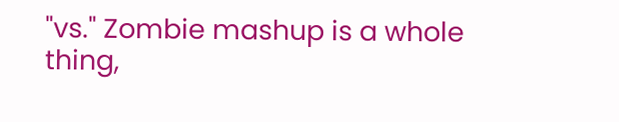"vs." Zombie mashup is a whole thing,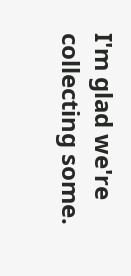I'm glad we're collecting some.